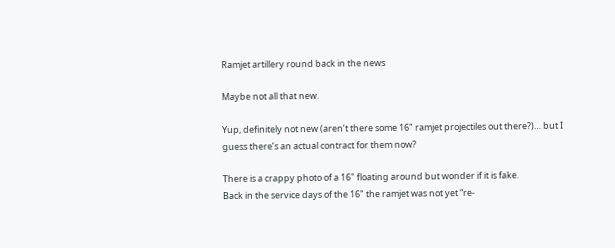Ramjet artillery round back in the news

Maybe not all that new.

Yup, definitely not new (aren’t there some 16" ramjet projectiles out there?)… but I guess there’s an actual contract for them now?

There is a crappy photo of a 16" floating around but wonder if it is fake.
Back in the service days of the 16" the ramjet was not yet “re-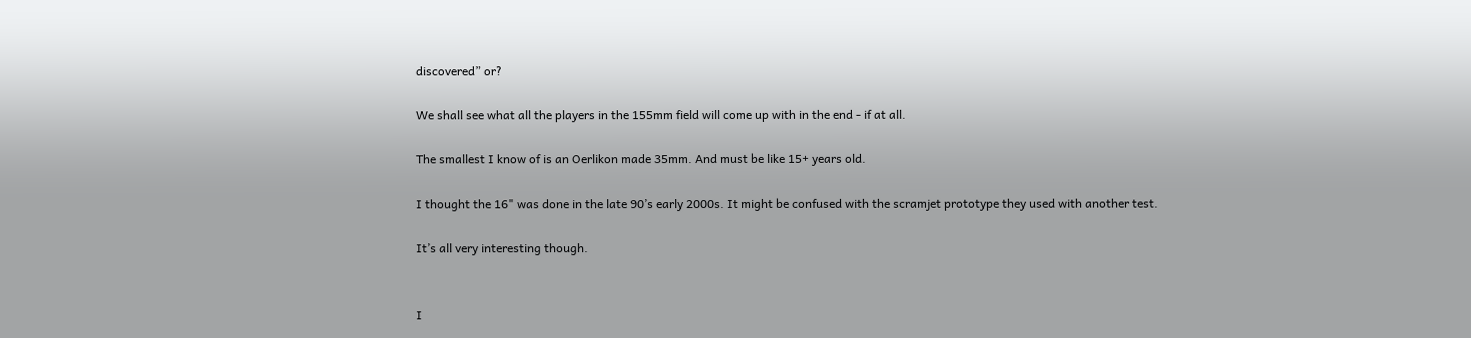discovered” or?

We shall see what all the players in the 155mm field will come up with in the end - if at all.

The smallest I know of is an Oerlikon made 35mm. And must be like 15+ years old.

I thought the 16" was done in the late 90’s early 2000s. It might be confused with the scramjet prototype they used with another test.

It’s all very interesting though.


I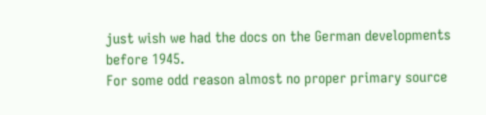just wish we had the docs on the German developments before 1945.
For some odd reason almost no proper primary source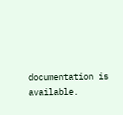documentation is available.